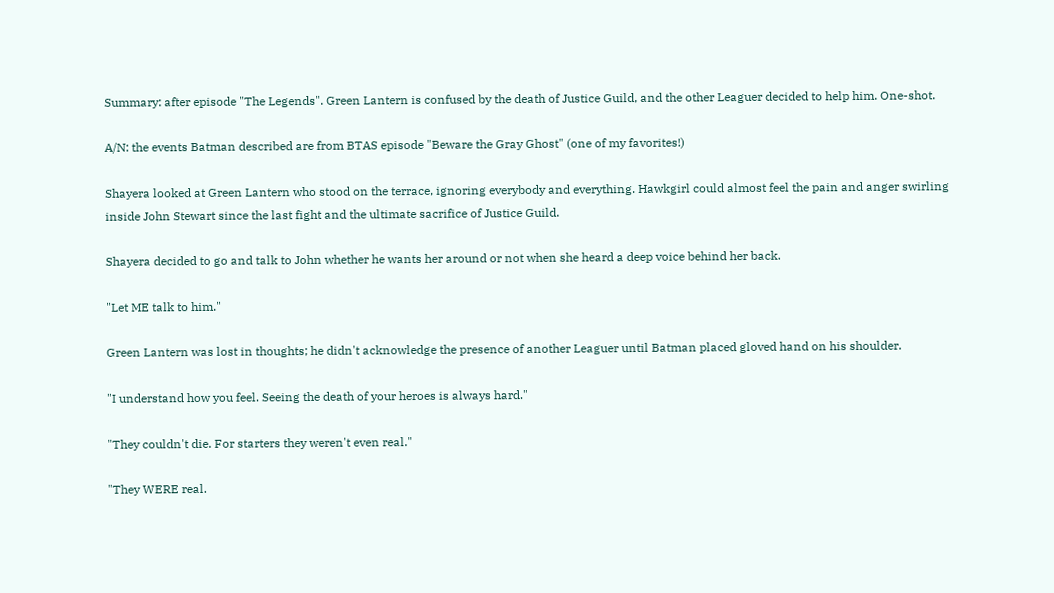Summary: after episode "The Legends". Green Lantern is confused by the death of Justice Guild, and the other Leaguer decided to help him. One-shot.

A/N: the events Batman described are from BTAS episode "Beware the Gray Ghost" (one of my favorites!)

Shayera looked at Green Lantern who stood on the terrace, ignoring everybody and everything. Hawkgirl could almost feel the pain and anger swirling inside John Stewart since the last fight and the ultimate sacrifice of Justice Guild.

Shayera decided to go and talk to John whether he wants her around or not when she heard a deep voice behind her back.

"Let ME talk to him."

Green Lantern was lost in thoughts; he didn't acknowledge the presence of another Leaguer until Batman placed gloved hand on his shoulder.

"I understand how you feel. Seeing the death of your heroes is always hard."

"They couldn't die. For starters they weren't even real."

"They WERE real.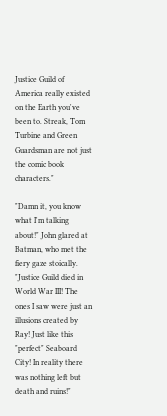Justice Guild of America really existed on the Earth you've been to. Streak, Tom Turbine and Green Guardsman are not just the comic book characters."

"Damn it, you know what I'm talking about!" John glared at Batman, who met the fiery gaze stoically. "Justice Guild died in World War III! The ones I saw were just an illusions created by Ray! Just like this "perfect" Seaboard City! In reality there was nothing left but death and ruins!"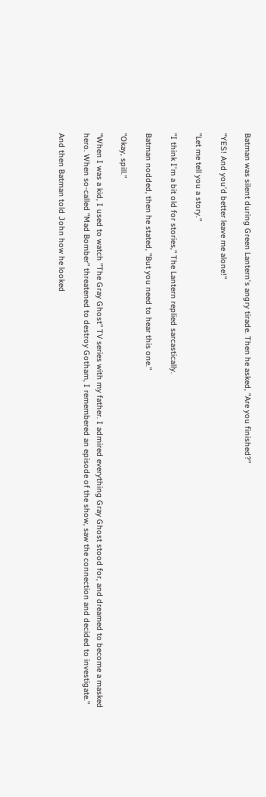Batman was silent during Green Lantern's angry tirade. Then he asked, "Are you finished?"

"YES! And you'd better leave me alone!"

"Let me tell you a story."

"I think I'm a bit old for stories," The Lantern replied sarcastically.

Batman nodded, then he stated, "But you need to hear this one."

"Okay, spill."

"When I was a kid, I used to watch "The Gray Ghost" TV series with my father. I admired everything Gray Ghost stood for, and dreamed to become a masked hero. When so-called "Mad Bomber" threatened to destroy Gotham, I remembered an episode of the show, saw the connection and decided to investigate."

And then Batman told John how he looked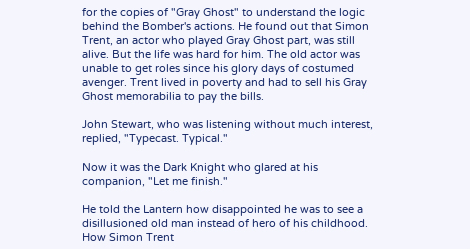for the copies of "Gray Ghost" to understand the logic behind the Bomber's actions. He found out that Simon Trent, an actor who played Gray Ghost part, was still alive. But the life was hard for him. The old actor was unable to get roles since his glory days of costumed avenger. Trent lived in poverty and had to sell his Gray Ghost memorabilia to pay the bills.

John Stewart, who was listening without much interest, replied, "Typecast. Typical."

Now it was the Dark Knight who glared at his companion, "Let me finish."

He told the Lantern how disappointed he was to see a disillusioned old man instead of hero of his childhood. How Simon Trent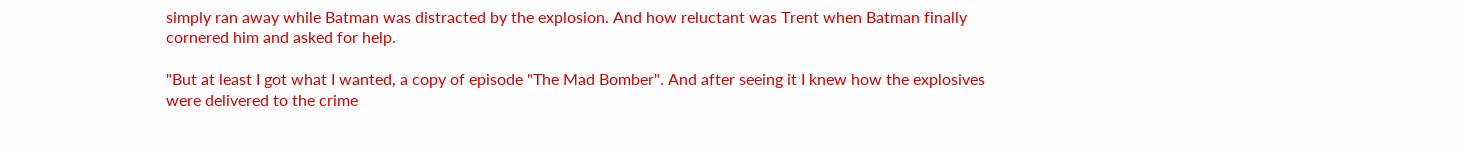simply ran away while Batman was distracted by the explosion. And how reluctant was Trent when Batman finally cornered him and asked for help.

"But at least I got what I wanted, a copy of episode "The Mad Bomber". And after seeing it I knew how the explosives were delivered to the crime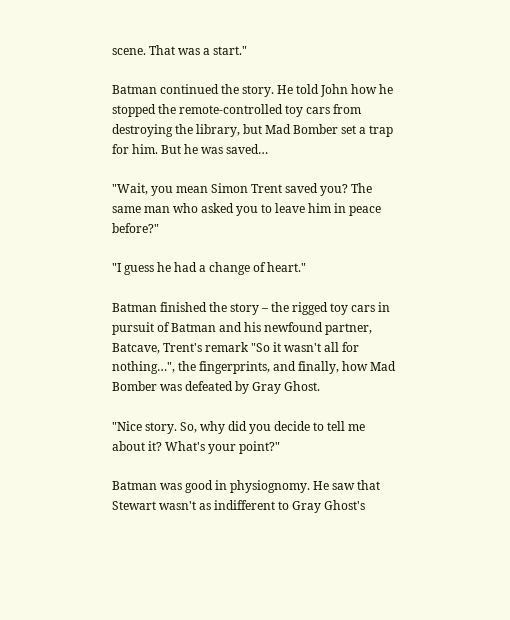scene. That was a start."

Batman continued the story. He told John how he stopped the remote-controlled toy cars from destroying the library, but Mad Bomber set a trap for him. But he was saved…

"Wait, you mean Simon Trent saved you? The same man who asked you to leave him in peace before?"

"I guess he had a change of heart."

Batman finished the story – the rigged toy cars in pursuit of Batman and his newfound partner, Batcave, Trent's remark "So it wasn't all for nothing…", the fingerprints, and finally, how Mad Bomber was defeated by Gray Ghost.

"Nice story. So, why did you decide to tell me about it? What's your point?"

Batman was good in physiognomy. He saw that Stewart wasn't as indifferent to Gray Ghost's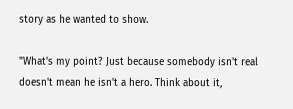story as he wanted to show.

"What's my point? Just because somebody isn't real doesn't mean he isn't a hero. Think about it,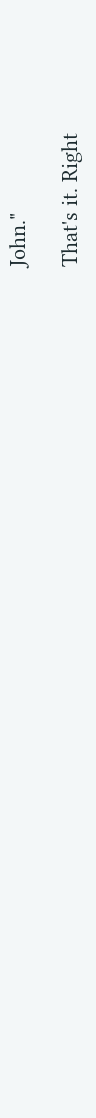John."

That's it. Right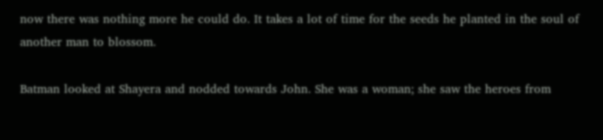now there was nothing more he could do. It takes a lot of time for the seeds he planted in the soul of another man to blossom.

Batman looked at Shayera and nodded towards John. She was a woman; she saw the heroes from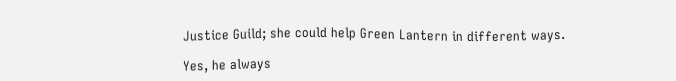Justice Guild; she could help Green Lantern in different ways.

Yes, he always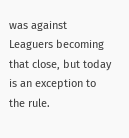was against Leaguers becoming that close, but today is an exception to the rule.